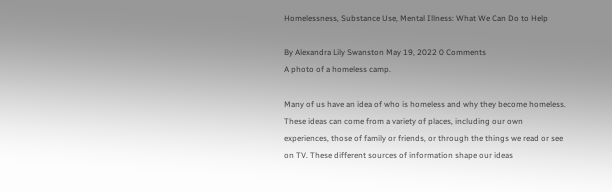Homelessness, Substance Use, Mental Illness: What We Can Do to Help

By Alexandra Lily Swanston May 19, 2022 0 Comments
A photo of a homeless camp.

Many of us have an idea of who is homeless and why they become homeless. These ideas can come from a variety of places, including our own experiences, those of family or friends, or through the things we read or see on TV. These different sources of information shape our ideas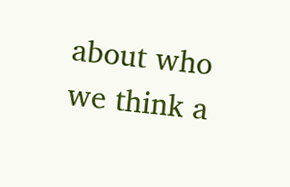about who we think a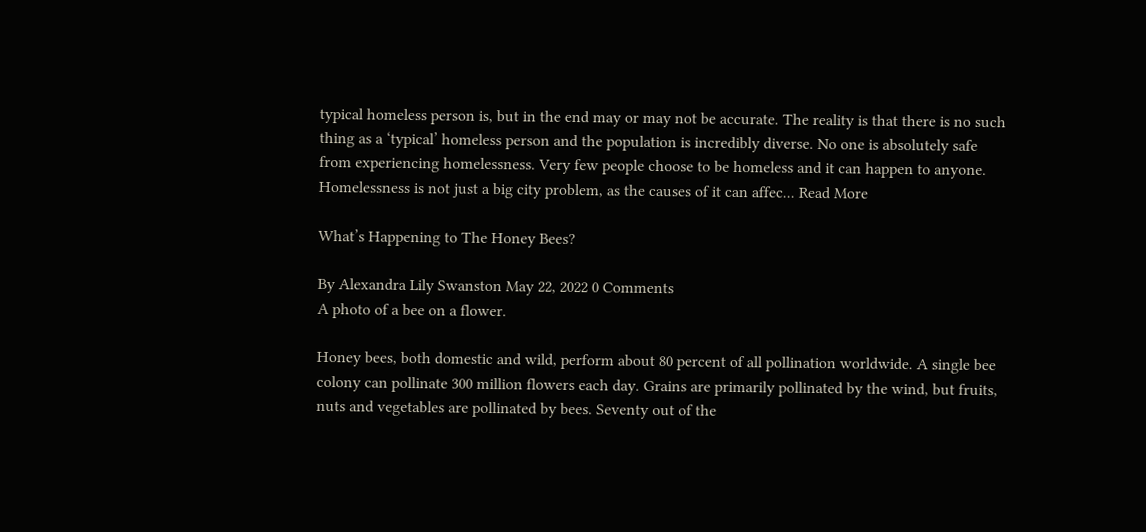typical homeless person is, but in the end may or may not be accurate. The reality is that there is no such thing as a ‘typical’ homeless person and the population is incredibly diverse. No one is absolutely safe from experiencing homelessness. Very few people choose to be homeless and it can happen to anyone. Homelessness is not just a big city problem, as the causes of it can affec... Read More

What’s Happening to The Honey Bees?

By Alexandra Lily Swanston May 22, 2022 0 Comments
A photo of a bee on a flower.

Honey bees, both domestic and wild, perform about 80 percent of all pollination worldwide. A single bee colony can pollinate 300 million flowers each day. Grains are primarily pollinated by the wind, but fruits, nuts and vegetables are pollinated by bees. Seventy out of the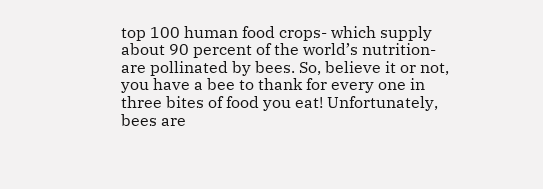top 100 human food crops- which supply about 90 percent of the world’s nutrition- are pollinated by bees. So, believe it or not, you have a bee to thank for every one in three bites of food you eat! Unfortunately, bees are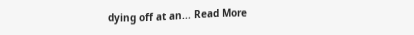dying off at an... Read More